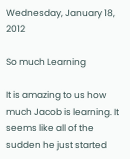Wednesday, January 18, 2012

So much Learning

It is amazing to us how much Jacob is learning. It seems like all of the sudden he just started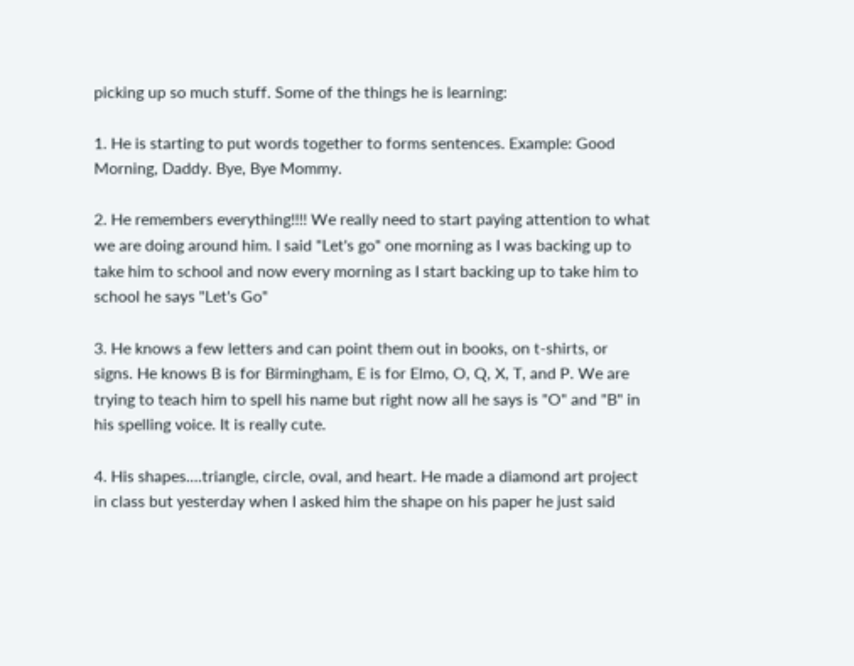picking up so much stuff. Some of the things he is learning:

1. He is starting to put words together to forms sentences. Example: Good Morning, Daddy. Bye, Bye Mommy.

2. He remembers everything!!!! We really need to start paying attention to what we are doing around him. I said "Let's go" one morning as I was backing up to take him to school and now every morning as I start backing up to take him to school he says "Let's Go"

3. He knows a few letters and can point them out in books, on t-shirts, or signs. He knows B is for Birmingham, E is for Elmo, O, Q, X, T, and P. We are trying to teach him to spell his name but right now all he says is "O" and "B" in his spelling voice. It is really cute.

4. His shapes....triangle, circle, oval, and heart. He made a diamond art project in class but yesterday when I asked him the shape on his paper he just said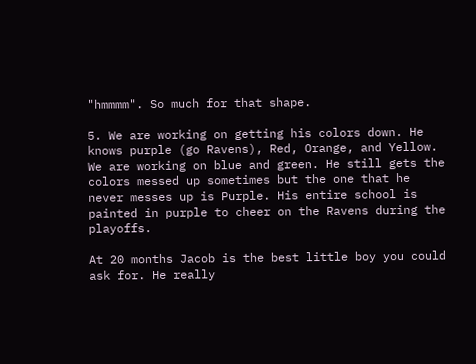"hmmmm". So much for that shape.

5. We are working on getting his colors down. He knows purple (go Ravens), Red, Orange, and Yellow. We are working on blue and green. He still gets the colors messed up sometimes but the one that he never messes up is Purple. His entire school is painted in purple to cheer on the Ravens during the playoffs.

At 20 months Jacob is the best little boy you could ask for. He really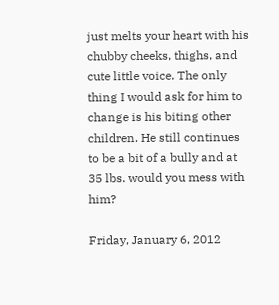just melts your heart with his chubby cheeks, thighs, and cute little voice. The only thing I would ask for him to change is his biting other children. He still continues to be a bit of a bully and at 35 lbs. would you mess with him?

Friday, January 6, 2012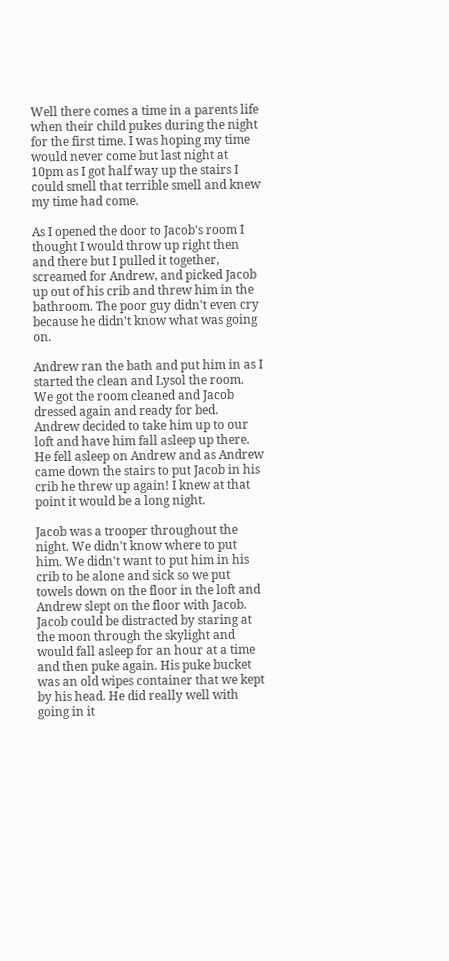Well there comes a time in a parents life when their child pukes during the night for the first time. I was hoping my time would never come but last night at 10pm as I got half way up the stairs I could smell that terrible smell and knew my time had come.

As I opened the door to Jacob's room I thought I would throw up right then and there but I pulled it together, screamed for Andrew, and picked Jacob up out of his crib and threw him in the bathroom. The poor guy didn't even cry because he didn't know what was going on.

Andrew ran the bath and put him in as I started the clean and Lysol the room. We got the room cleaned and Jacob dressed again and ready for bed. Andrew decided to take him up to our loft and have him fall asleep up there. He fell asleep on Andrew and as Andrew came down the stairs to put Jacob in his crib he threw up again! I knew at that point it would be a long night.

Jacob was a trooper throughout the night. We didn't know where to put him. We didn't want to put him in his crib to be alone and sick so we put towels down on the floor in the loft and Andrew slept on the floor with Jacob. Jacob could be distracted by staring at the moon through the skylight and would fall asleep for an hour at a time and then puke again. His puke bucket was an old wipes container that we kept by his head. He did really well with going in it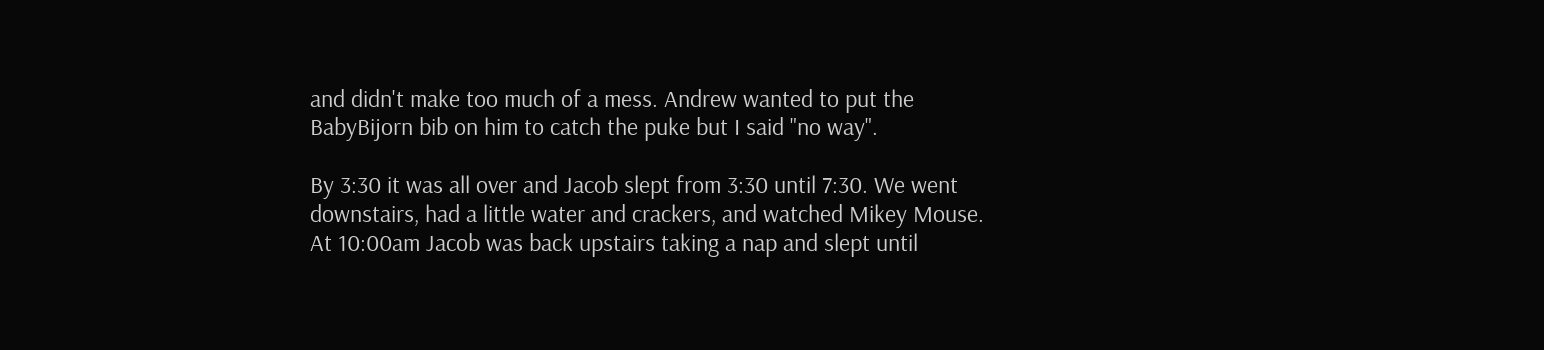and didn't make too much of a mess. Andrew wanted to put the BabyBijorn bib on him to catch the puke but I said "no way".

By 3:30 it was all over and Jacob slept from 3:30 until 7:30. We went downstairs, had a little water and crackers, and watched Mikey Mouse. At 10:00am Jacob was back upstairs taking a nap and slept until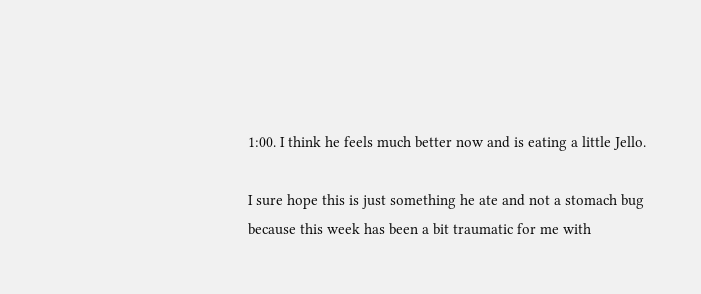1:00. I think he feels much better now and is eating a little Jello.

I sure hope this is just something he ate and not a stomach bug because this week has been a bit traumatic for me with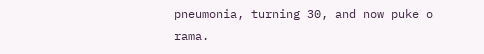pneumonia, turning 30, and now puke o rama.